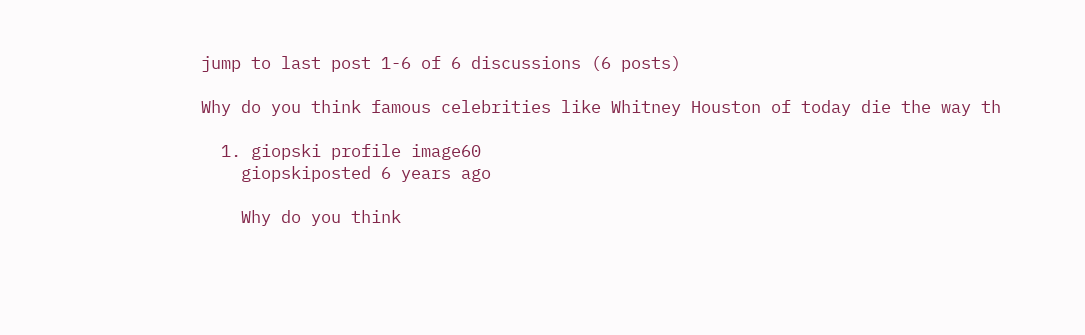jump to last post 1-6 of 6 discussions (6 posts)

Why do you think famous celebrities like Whitney Houston of today die the way th

  1. giopski profile image60
    giopskiposted 6 years ago

    Why do you think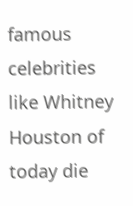famous celebrities like Whitney Houston of today die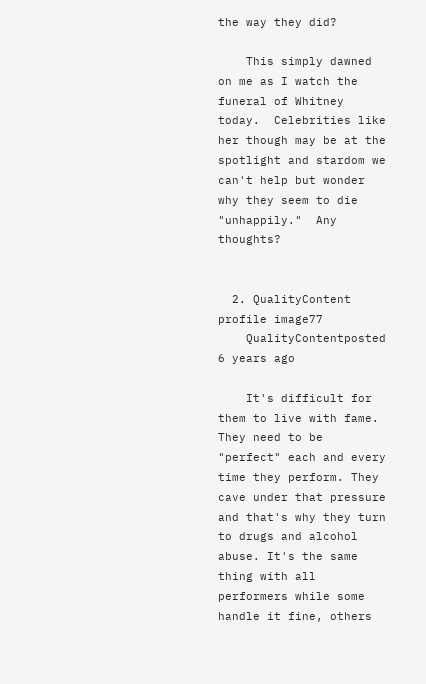the way they did?

    This simply dawned on me as I watch the funeral of Whitney today.  Celebrities like her though may be at the spotlight and stardom we can't help but wonder why they seem to die "unhappily."  Any thoughts?


  2. QualityContent profile image77
    QualityContentposted 6 years ago

    It's difficult for them to live with fame. They need to be "perfect" each and every time they perform. They cave under that pressure and that's why they turn to drugs and alcohol abuse. It's the same thing with all performers while some handle it fine, others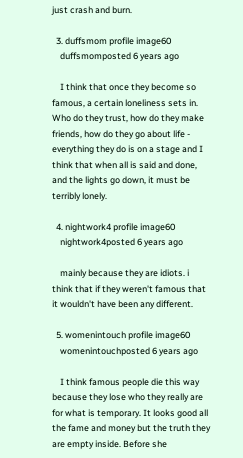just crash and burn.

  3. duffsmom profile image60
    duffsmomposted 6 years ago

    I think that once they become so famous, a certain loneliness sets in.  Who do they trust, how do they make friends, how do they go about life - everything they do is on a stage and I think that when all is said and done, and the lights go down, it must be terribly lonely.

  4. nightwork4 profile image60
    nightwork4posted 6 years ago

    mainly because they are idiots. i think that if they weren't famous that it wouldn't have been any different.

  5. womenintouch profile image60
    womenintouchposted 6 years ago

    I think famous people die this way because they lose who they really are for what is temporary. It looks good all the fame and money but the truth they are empty inside. Before she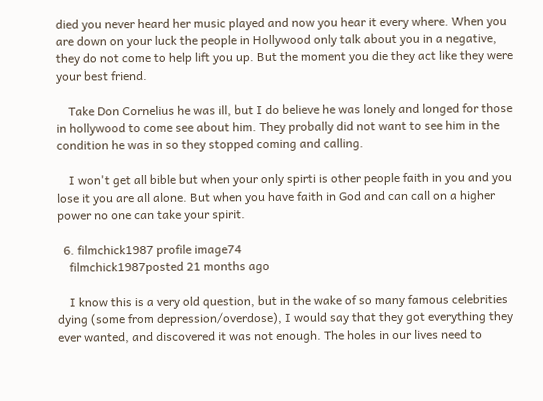died you never heard her music played and now you hear it every where. When you are down on your luck the people in Hollywood only talk about you in a negative, they do not come to help lift you up. But the moment you die they act like they were your best friend.

    Take Don Cornelius he was ill, but I do believe he was lonely and longed for those in hollywood to come see about him. They probally did not want to see him in the condition he was in so they stopped coming and calling.

    I won't get all bible but when your only spirti is other people faith in you and you lose it you are all alone. But when you have faith in God and can call on a higher power no one can take your spirit.

  6. filmchick1987 profile image74
    filmchick1987posted 21 months ago

    I know this is a very old question, but in the wake of so many famous celebrities dying (some from depression/overdose), I would say that they got everything they ever wanted, and discovered it was not enough. The holes in our lives need to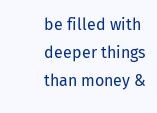be filled with deeper things than money &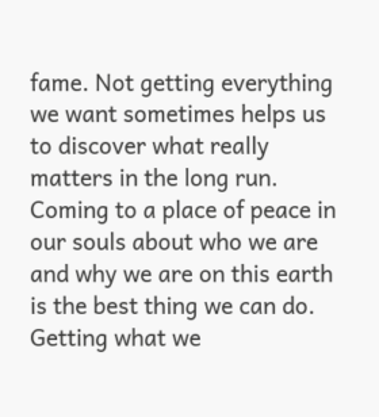fame. Not getting everything we want sometimes helps us to discover what really matters in the long run. Coming to a place of peace in our souls about who we are and why we are on this earth is the best thing we can do. Getting what we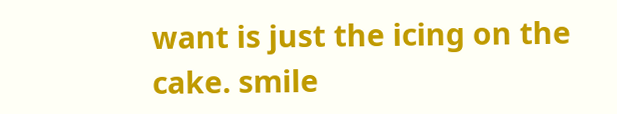want is just the icing on the cake. smile